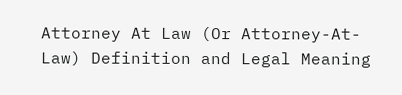Attorney At Law (Or Attorney-At-Law) Definition and Legal Meaning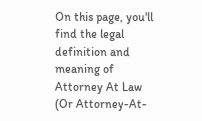On this page, you'll find the legal definition and meaning of Attorney At Law (Or Attorney-At-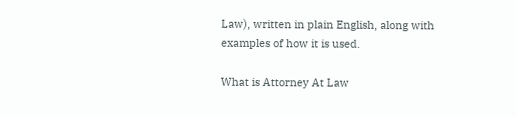Law), written in plain English, along with examples of how it is used.

What is Attorney At Law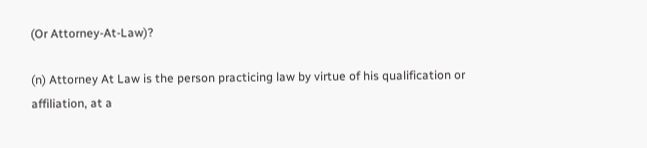(Or Attorney-At-Law)?

(n) Attorney At Law is the person practicing law by virtue of his qualification or affiliation, at a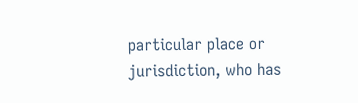particular place or jurisdiction, who has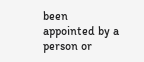been appointed by a person or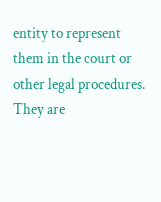entity to represent them in the court or other legal procedures. They are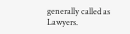generally called as Lawyers.